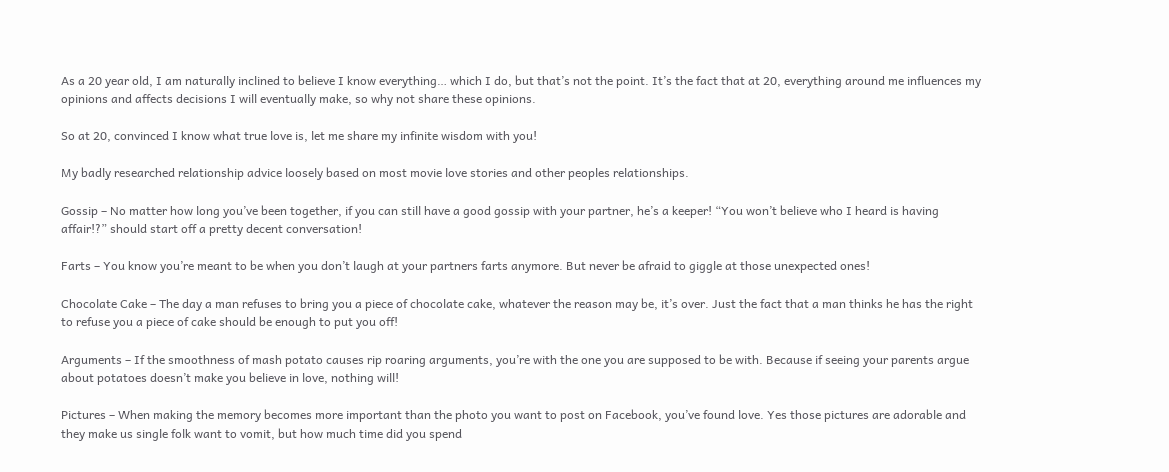As a 20 year old, I am naturally inclined to believe I know everything… which I do, but that’s not the point. It’s the fact that at 20, everything around me influences my opinions and affects decisions I will eventually make, so why not share these opinions.

So at 20, convinced I know what true love is, let me share my infinite wisdom with you!

My badly researched relationship advice loosely based on most movie love stories and other peoples relationships.

Gossip – No matter how long you’ve been together, if you can still have a good gossip with your partner, he’s a keeper! “You won’t believe who I heard is having affair!?” should start off a pretty decent conversation!

Farts – You know you’re meant to be when you don’t laugh at your partners farts anymore. But never be afraid to giggle at those unexpected ones!

Chocolate Cake – The day a man refuses to bring you a piece of chocolate cake, whatever the reason may be, it’s over. Just the fact that a man thinks he has the right to refuse you a piece of cake should be enough to put you off!

Arguments – If the smoothness of mash potato causes rip roaring arguments, you’re with the one you are supposed to be with. Because if seeing your parents argue about potatoes doesn’t make you believe in love, nothing will!

Pictures – When making the memory becomes more important than the photo you want to post on Facebook, you’ve found love. Yes those pictures are adorable and they make us single folk want to vomit, but how much time did you spend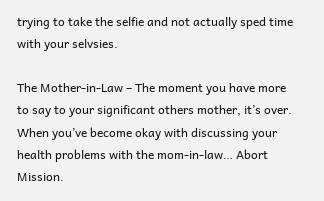trying to take the selfie and not actually sped time with your selvsies.

The Mother-in-Law – The moment you have more to say to your significant others mother, it’s over. When you’ve become okay with discussing your health problems with the mom-in-law… Abort Mission.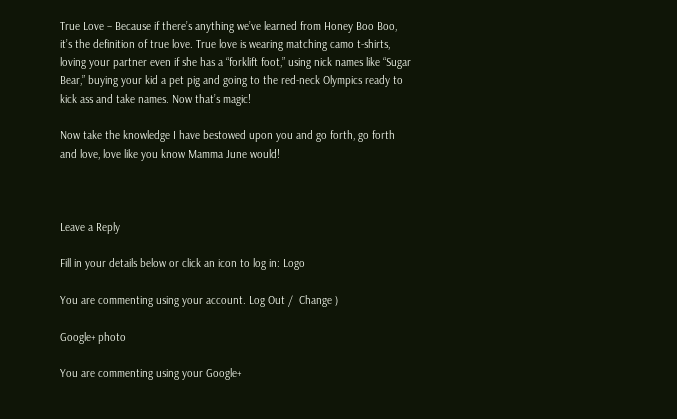True Love – Because if there’s anything we’ve learned from Honey Boo Boo, it’s the definition of true love. True love is wearing matching camo t-shirts, loving your partner even if she has a “forklift foot,” using nick names like “Sugar Bear,” buying your kid a pet pig and going to the red-neck Olympics ready to kick ass and take names. Now that’s magic!

Now take the knowledge I have bestowed upon you and go forth, go forth and love, love like you know Mamma June would!



Leave a Reply

Fill in your details below or click an icon to log in: Logo

You are commenting using your account. Log Out /  Change )

Google+ photo

You are commenting using your Google+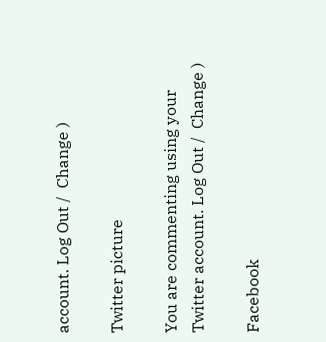account. Log Out /  Change )

Twitter picture

You are commenting using your Twitter account. Log Out /  Change )

Facebook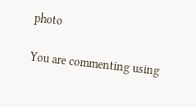photo

You are commenting using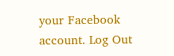your Facebook account. Log Out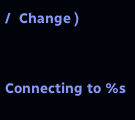/  Change )


Connecting to %s